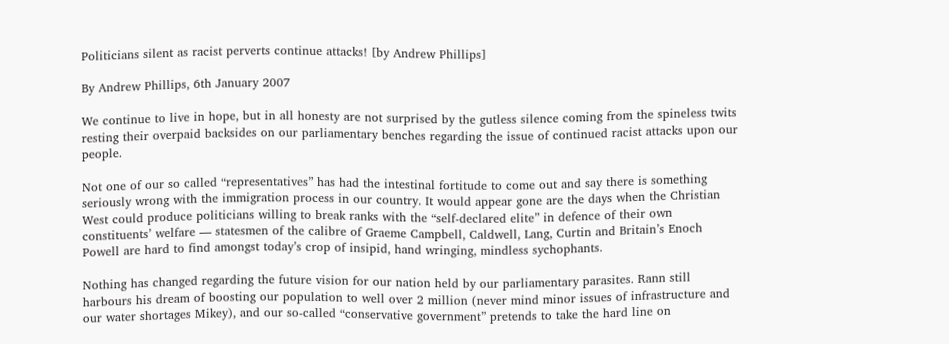Politicians silent as racist perverts continue attacks! [by Andrew Phillips]

By Andrew Phillips, 6th January 2007

We continue to live in hope, but in all honesty are not surprised by the gutless silence coming from the spineless twits resting their overpaid backsides on our parliamentary benches regarding the issue of continued racist attacks upon our people.

Not one of our so called “representatives” has had the intestinal fortitude to come out and say there is something seriously wrong with the immigration process in our country. It would appear gone are the days when the Christian West could produce politicians willing to break ranks with the “self-declared elite” in defence of their own constituents’ welfare — statesmen of the calibre of Graeme Campbell, Caldwell, Lang, Curtin and Britain’s Enoch Powell are hard to find amongst today’s crop of insipid, hand wringing, mindless sychophants.

Nothing has changed regarding the future vision for our nation held by our parliamentary parasites. Rann still harbours his dream of boosting our population to well over 2 million (never mind minor issues of infrastructure and our water shortages Mikey), and our so-called “conservative government” pretends to take the hard line on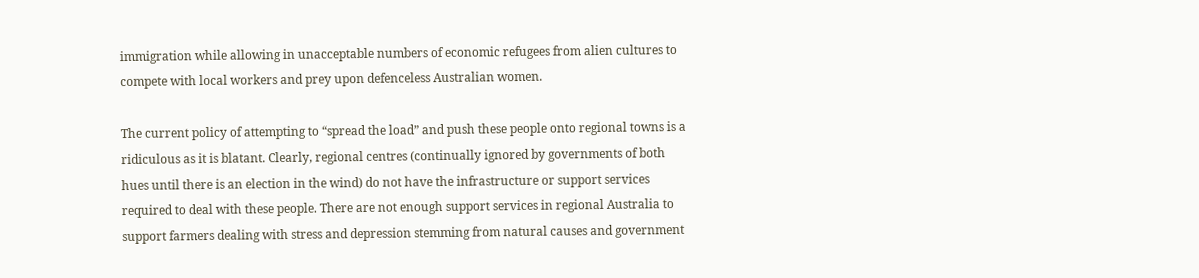immigration while allowing in unacceptable numbers of economic refugees from alien cultures to compete with local workers and prey upon defenceless Australian women.

The current policy of attempting to “spread the load” and push these people onto regional towns is a ridiculous as it is blatant. Clearly, regional centres (continually ignored by governments of both hues until there is an election in the wind) do not have the infrastructure or support services required to deal with these people. There are not enough support services in regional Australia to support farmers dealing with stress and depression stemming from natural causes and government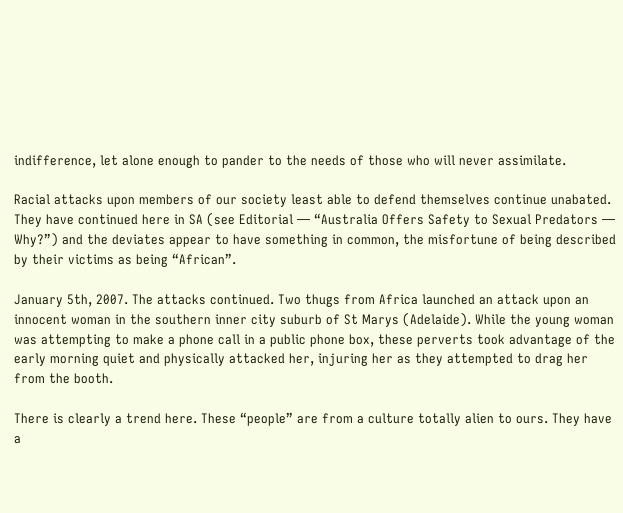indifference, let alone enough to pander to the needs of those who will never assimilate.

Racial attacks upon members of our society least able to defend themselves continue unabated. They have continued here in SA (see Editorial — “Australia Offers Safety to Sexual Predators — Why?”) and the deviates appear to have something in common, the misfortune of being described by their victims as being “African”.

January 5th, 2007. The attacks continued. Two thugs from Africa launched an attack upon an innocent woman in the southern inner city suburb of St Marys (Adelaide). While the young woman was attempting to make a phone call in a public phone box, these perverts took advantage of the early morning quiet and physically attacked her, injuring her as they attempted to drag her from the booth.

There is clearly a trend here. These “people” are from a culture totally alien to ours. They have a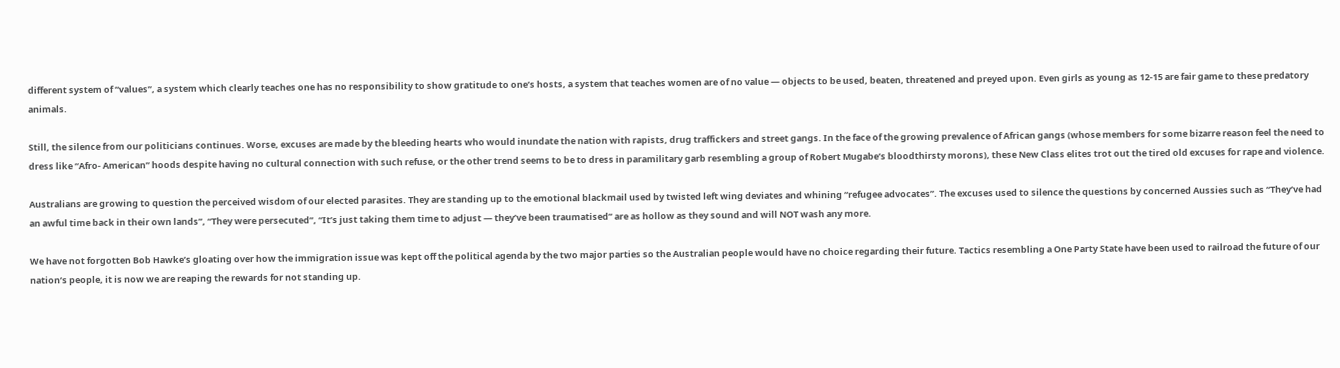different system of “values”, a system which clearly teaches one has no responsibility to show gratitude to one’s hosts, a system that teaches women are of no value — objects to be used, beaten, threatened and preyed upon. Even girls as young as 12-15 are fair game to these predatory animals.

Still, the silence from our politicians continues. Worse, excuses are made by the bleeding hearts who would inundate the nation with rapists, drug traffickers and street gangs. In the face of the growing prevalence of African gangs (whose members for some bizarre reason feel the need to dress like “Afro- American” hoods despite having no cultural connection with such refuse, or the other trend seems to be to dress in paramilitary garb resembling a group of Robert Mugabe’s bloodthirsty morons), these New Class elites trot out the tired old excuses for rape and violence.

Australians are growing to question the perceived wisdom of our elected parasites. They are standing up to the emotional blackmail used by twisted left wing deviates and whining “refugee advocates”. The excuses used to silence the questions by concerned Aussies such as “They’ve had an awful time back in their own lands”, “They were persecuted”, “It’s just taking them time to adjust — they’ve been traumatised” are as hollow as they sound and will NOT wash any more.

We have not forgotten Bob Hawke’s gloating over how the immigration issue was kept off the political agenda by the two major parties so the Australian people would have no choice regarding their future. Tactics resembling a One Party State have been used to railroad the future of our nation’s people, it is now we are reaping the rewards for not standing up.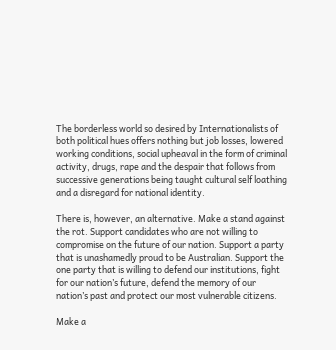The borderless world so desired by Internationalists of both political hues offers nothing but job losses, lowered working conditions, social upheaval in the form of criminal activity, drugs, rape and the despair that follows from successive generations being taught cultural self loathing and a disregard for national identity.

There is, however, an alternative. Make a stand against the rot. Support candidates who are not willing to compromise on the future of our nation. Support a party that is unashamedly proud to be Australian. Support the one party that is willing to defend our institutions, fight for our nation’s future, defend the memory of our nation’s past and protect our most vulnerable citizens.

Make a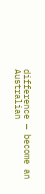difference — become an Australian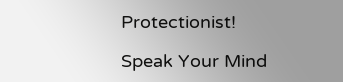Protectionist!

Speak Your Mind